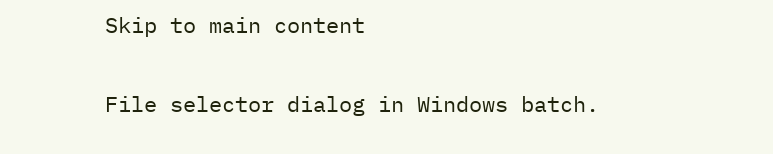Skip to main content

File selector dialog in Windows batch.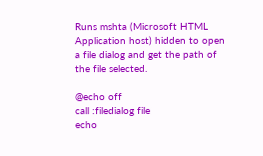Runs mshta (Microsoft HTML Application host) hidden to open a file dialog and get the path of the file selected.

@echo off
call :filedialog file
echo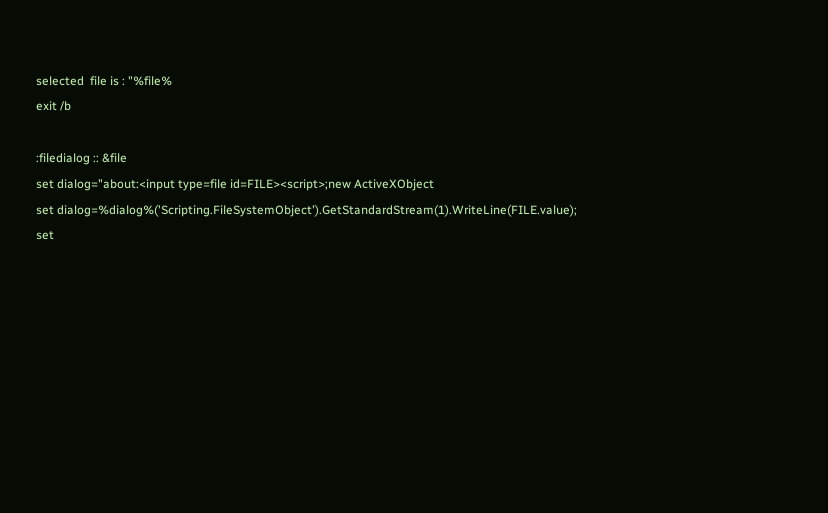selected  file is : "%file%
exit /b

:filedialog :: &file
set dialog="about:<input type=file id=FILE><script>;new ActiveXObject
set dialog=%dialog%('Scripting.FileSystemObject').GetStandardStream(1).WriteLine(FILE.value);
set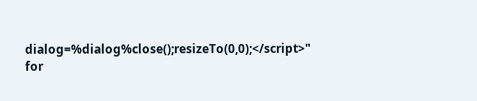dialog=%dialog%close();resizeTo(0,0);</script>"
for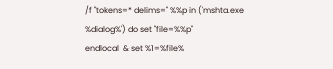/f "tokens=* delims=" %%p in ('mshta.exe %dialog%') do set "file=%%p"
endlocal  & set %1=%file%